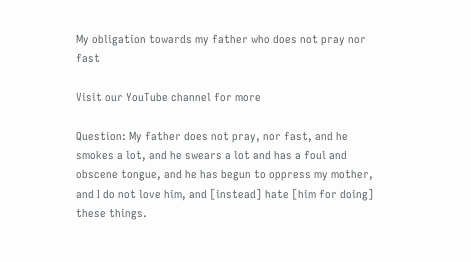My obligation towards my father who does not pray nor fast

Visit our YouTube channel for more

Question: My father does not pray, nor fast, and he smokes a lot, and he swears a lot and has a foul and obscene tongue, and he has begun to oppress my mother, and I do not love him, and [instead] hate [him for doing] these things.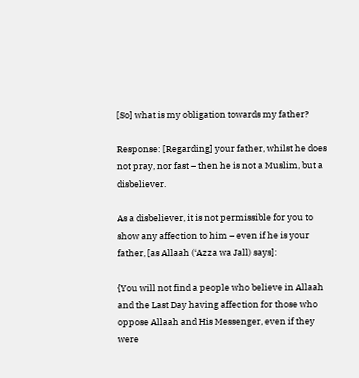[So] what is my obligation towards my father?

Response: [Regarding] your father, whilst he does not pray, nor fast – then he is not a Muslim, but a disbeliever.

As a disbeliever, it is not permissible for you to show any affection to him – even if he is your father, [as Allaah (‘Azza wa Jall) says]:

{You will not find a people who believe in Allaah and the Last Day having affection for those who oppose Allaah and His Messenger, even if they were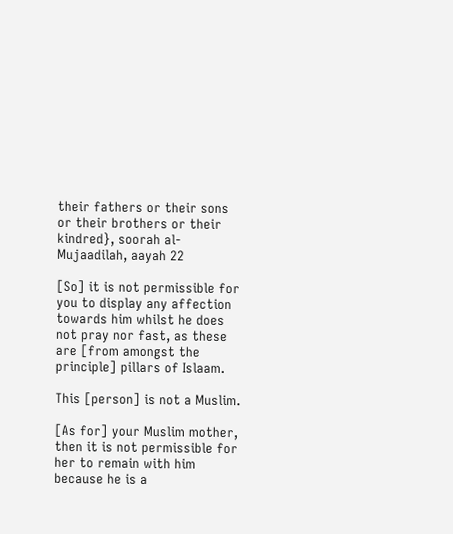their fathers or their sons or their brothers or their kindred}, soorah al-Mujaadilah, aayah 22

[So] it is not permissible for you to display any affection towards him whilst he does not pray nor fast, as these are [from amongst the principle] pillars of Islaam.

This [person] is not a Muslim.

[As for] your Muslim mother, then it is not permissible for her to remain with him because he is a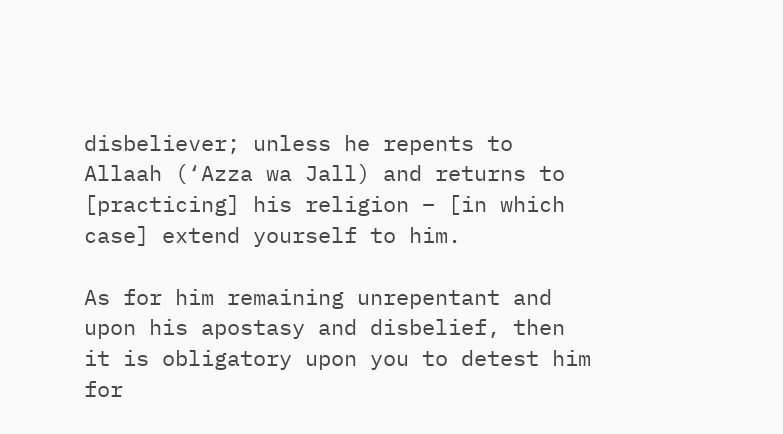disbeliever; unless he repents to Allaah (‘Azza wa Jall) and returns to [practicing] his religion – [in which case] extend yourself to him.

As for him remaining unrepentant and upon his apostasy and disbelief, then it is obligatory upon you to detest him for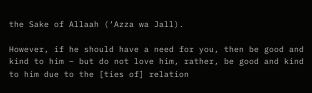the Sake of Allaah (‘Azza wa Jall).

However, if he should have a need for you, then be good and kind to him – but do not love him, rather, be good and kind to him due to the [ties of] relation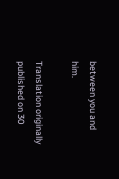between you and him.

Translation originally published on 30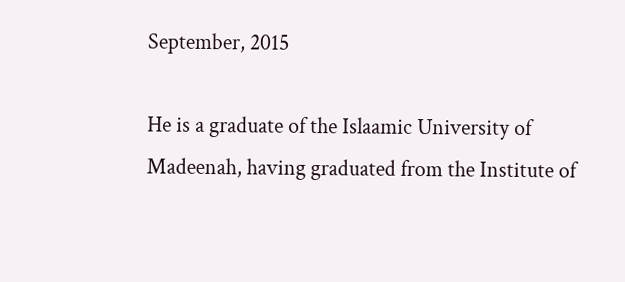September, 2015

He is a graduate of the Islaamic University of Madeenah, having graduated from the Institute of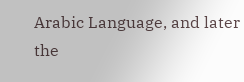Arabic Language, and later the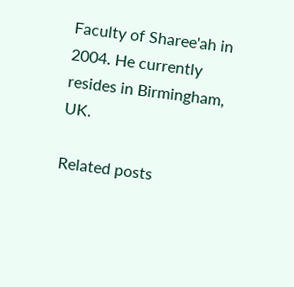Faculty of Sharee'ah in 2004. He currently resides in Birmingham, UK.

Related posts